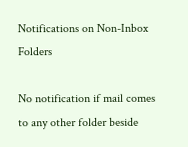Notifications on Non-Inbox Folders

No notification if mail comes to any other folder beside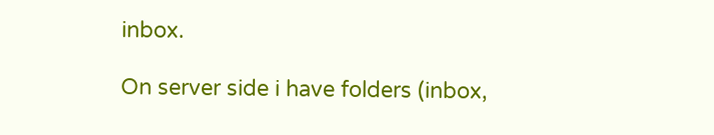inbox.

On server side i have folders (inbox,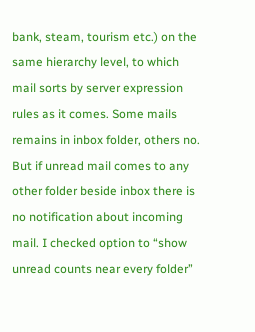bank, steam, tourism etc.) on the same hierarchy level, to which mail sorts by server expression rules as it comes. Some mails remains in inbox folder, others no. But if unread mail comes to any other folder beside inbox there is no notification about incoming mail. I checked option to “show unread counts near every folder”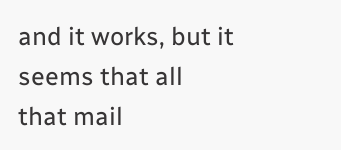and it works, but it seems that all that mail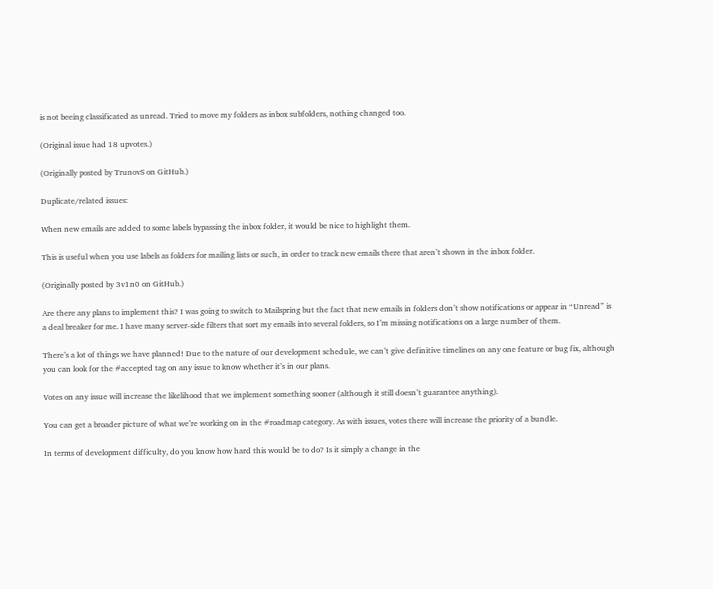is not beeing classificated as unread. Tried to move my folders as inbox subfolders, nothing changed too.

(Original issue had 18 upvotes.)

(Originally posted by TrunovS on GitHub.)

Duplicate/related issues:

When new emails are added to some labels bypassing the inbox folder, it would be nice to highlight them.

This is useful when you use labels as folders for mailing lists or such, in order to track new emails there that aren’t shown in the inbox folder.

(Originally posted by 3v1n0 on GitHub.)

Are there any plans to implement this? I was going to switch to Mailspring but the fact that new emails in folders don’t show notifications or appear in “Unread” is a deal breaker for me. I have many server-side filters that sort my emails into several folders, so I’m missing notifications on a large number of them.

There’s a lot of things we have planned! Due to the nature of our development schedule, we can’t give definitive timelines on any one feature or bug fix, although you can look for the #accepted tag on any issue to know whether it’s in our plans.

Votes on any issue will increase the likelihood that we implement something sooner (although it still doesn’t guarantee anything).

You can get a broader picture of what we’re working on in the #roadmap category. As with issues, votes there will increase the priority of a bundle.

In terms of development difficulty, do you know how hard this would be to do? Is it simply a change in the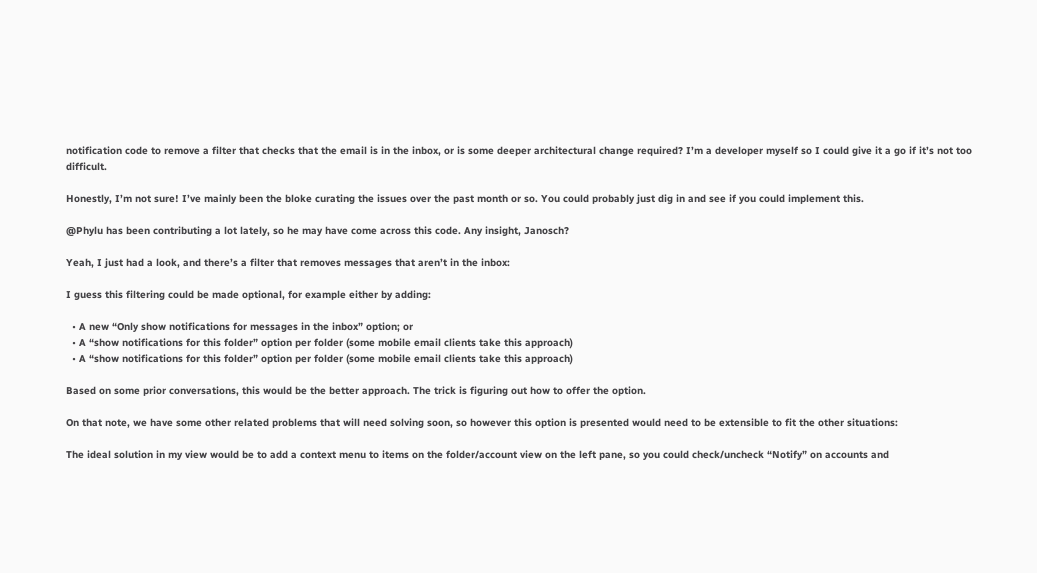notification code to remove a filter that checks that the email is in the inbox, or is some deeper architectural change required? I’m a developer myself so I could give it a go if it’s not too difficult.

Honestly, I’m not sure! I’ve mainly been the bloke curating the issues over the past month or so. You could probably just dig in and see if you could implement this.

@Phylu has been contributing a lot lately, so he may have come across this code. Any insight, Janosch?

Yeah, I just had a look, and there’s a filter that removes messages that aren’t in the inbox:

I guess this filtering could be made optional, for example either by adding:

  • A new “Only show notifications for messages in the inbox” option; or
  • A “show notifications for this folder” option per folder (some mobile email clients take this approach)
  • A “show notifications for this folder” option per folder (some mobile email clients take this approach)

Based on some prior conversations, this would be the better approach. The trick is figuring out how to offer the option.

On that note, we have some other related problems that will need solving soon, so however this option is presented would need to be extensible to fit the other situations:

The ideal solution in my view would be to add a context menu to items on the folder/account view on the left pane, so you could check/uncheck “Notify” on accounts and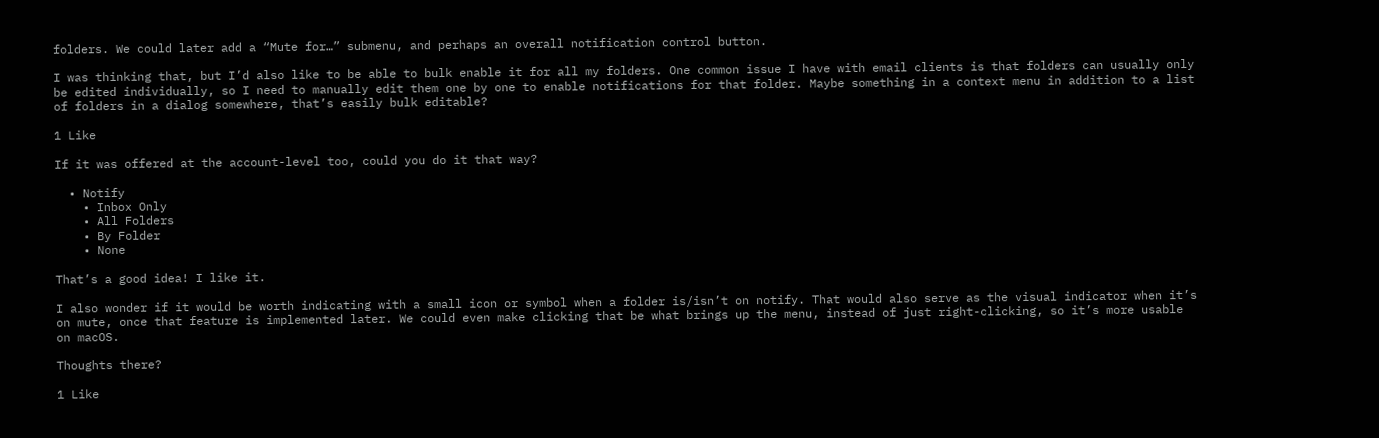folders. We could later add a “Mute for…” submenu, and perhaps an overall notification control button.

I was thinking that, but I’d also like to be able to bulk enable it for all my folders. One common issue I have with email clients is that folders can usually only be edited individually, so I need to manually edit them one by one to enable notifications for that folder. Maybe something in a context menu in addition to a list of folders in a dialog somewhere, that’s easily bulk editable?

1 Like

If it was offered at the account-level too, could you do it that way?

  • Notify
    • Inbox Only
    • All Folders
    • By Folder
    • None

That’s a good idea! I like it.

I also wonder if it would be worth indicating with a small icon or symbol when a folder is/isn’t on notify. That would also serve as the visual indicator when it’s on mute, once that feature is implemented later. We could even make clicking that be what brings up the menu, instead of just right-clicking, so it’s more usable on macOS.

Thoughts there?

1 Like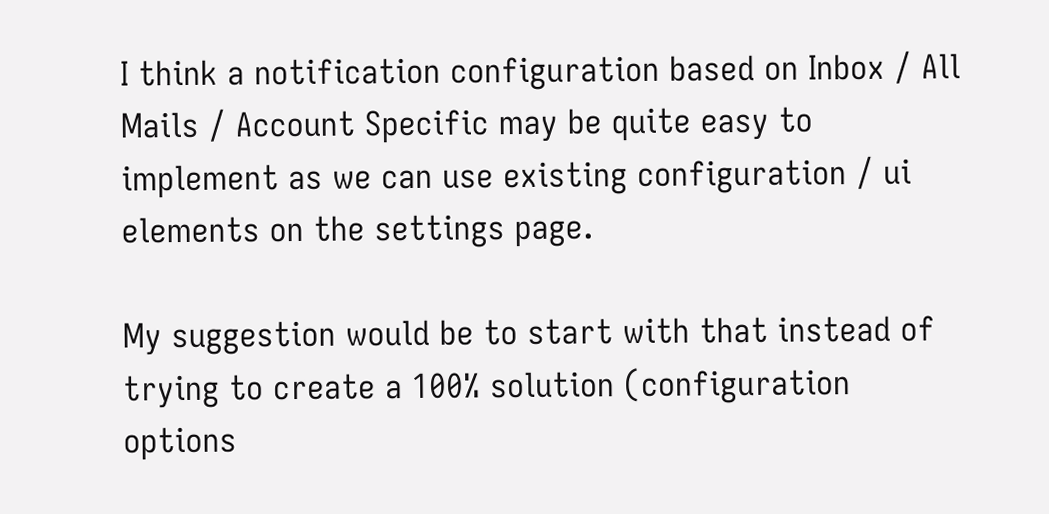I think a notification configuration based on Inbox / All Mails / Account Specific may be quite easy to implement as we can use existing configuration / ui elements on the settings page.

My suggestion would be to start with that instead of trying to create a 100% solution (configuration options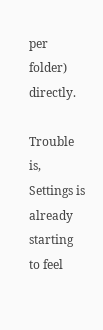per folder) directly.

Trouble is, Settings is already starting to feel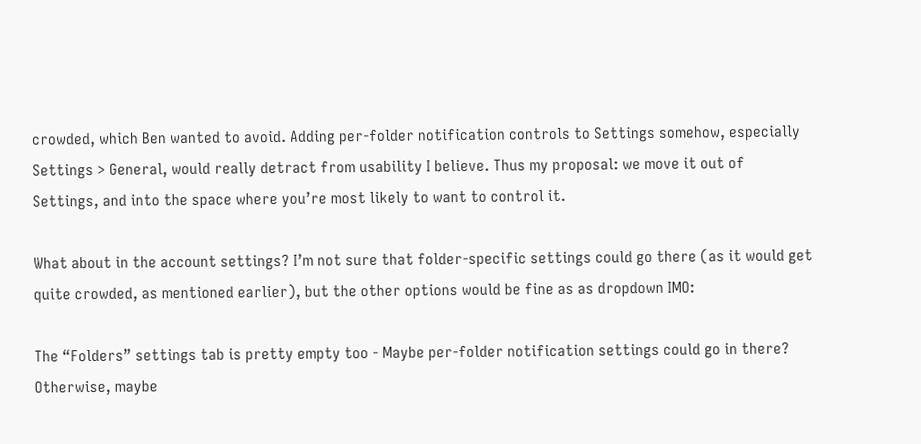crowded, which Ben wanted to avoid. Adding per-folder notification controls to Settings somehow, especially Settings > General, would really detract from usability I believe. Thus my proposal: we move it out of Settings, and into the space where you’re most likely to want to control it.

What about in the account settings? I’m not sure that folder-specific settings could go there (as it would get quite crowded, as mentioned earlier), but the other options would be fine as as dropdown IMO:

The “Folders” settings tab is pretty empty too - Maybe per-folder notification settings could go in there? Otherwise, maybe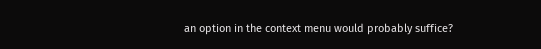an option in the context menu would probably suffice?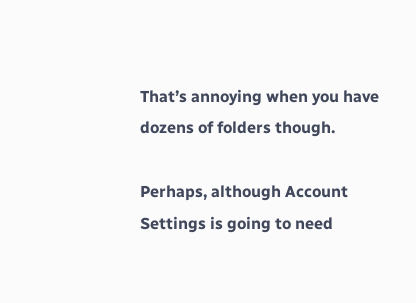That’s annoying when you have dozens of folders though.

Perhaps, although Account Settings is going to need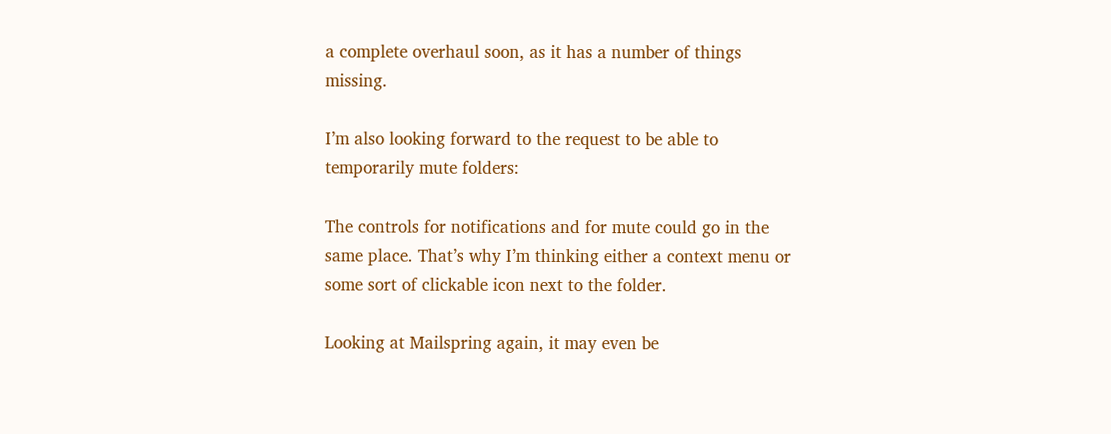a complete overhaul soon, as it has a number of things missing.

I’m also looking forward to the request to be able to temporarily mute folders:

The controls for notifications and for mute could go in the same place. That’s why I’m thinking either a context menu or some sort of clickable icon next to the folder.

Looking at Mailspring again, it may even be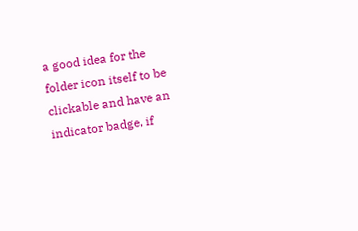a good idea for the folder icon itself to be clickable and have an indicator badge, if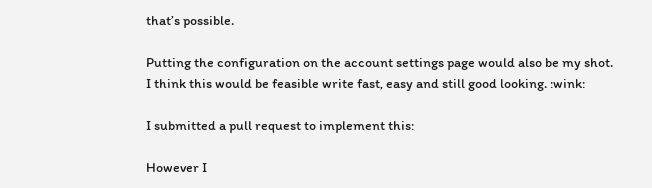that’s possible.

Putting the configuration on the account settings page would also be my shot. I think this would be feasible write fast, easy and still good looking. :wink:

I submitted a pull request to implement this:

However I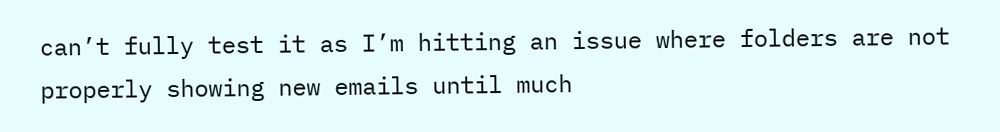can’t fully test it as I’m hitting an issue where folders are not properly showing new emails until much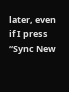later, even if I press “Sync New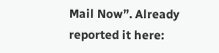Mail Now”. Already reported it here: